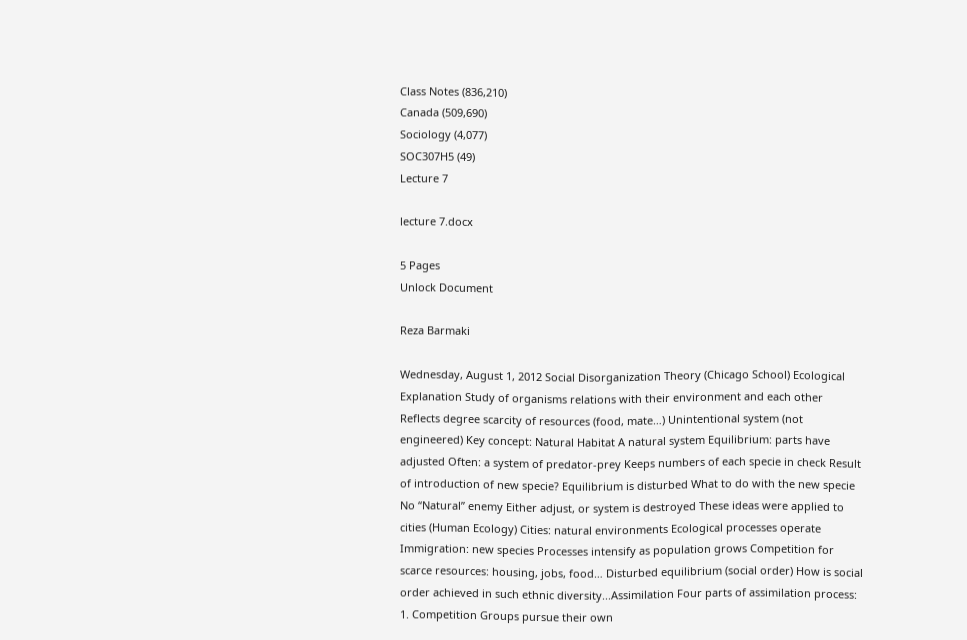Class Notes (836,210)
Canada (509,690)
Sociology (4,077)
SOC307H5 (49)
Lecture 7

lecture 7.docx

5 Pages
Unlock Document

Reza Barmaki

Wednesday, August 1, 2012 Social Disorganization Theory (Chicago School) Ecological Explanation Study of organisms relations with their environment and each other Reflects degree scarcity of resources (food, mate…) Unintentional system (not engineered) Key concept: Natural Habitat A natural system Equilibrium: parts have adjusted Often: a system of predator-prey Keeps numbers of each specie in check Result of introduction of new specie? Equilibrium is disturbed What to do with the new specie No “Natural” enemy Either adjust, or system is destroyed These ideas were applied to cities (Human Ecology) Cities: natural environments Ecological processes operate Immigration: new species Processes intensify as population grows Competition for scarce resources: housing, jobs, food… Disturbed equilibrium (social order) How is social order achieved in such ethnic diversity...Assimilation Four parts of assimilation process: 1. Competition Groups pursue their own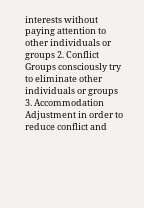interests without paying attention to other individuals or groups 2. Conflict Groups consciously try to eliminate other individuals or groups 3. Accommodation Adjustment in order to reduce conflict and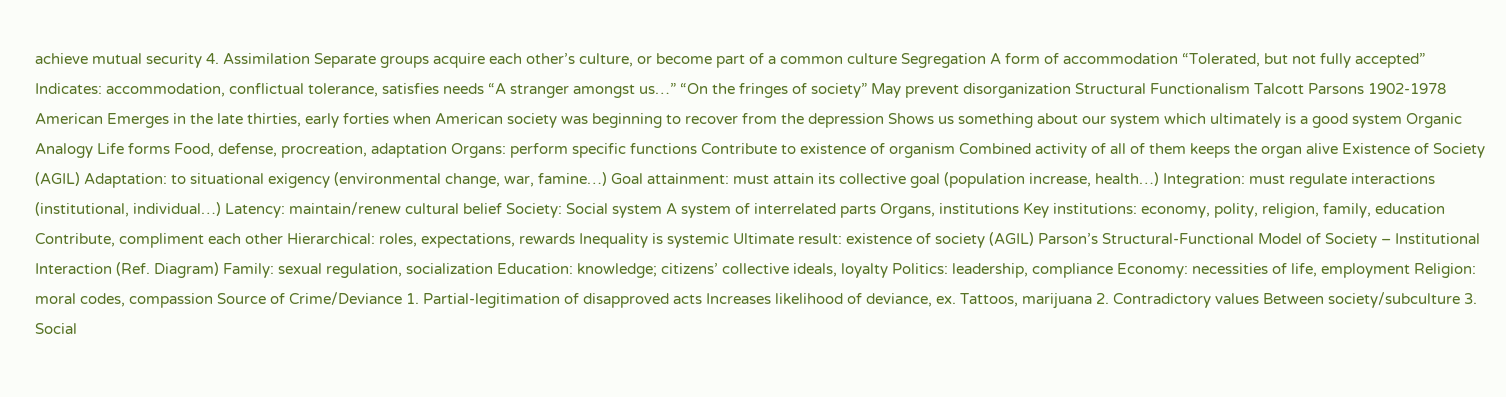achieve mutual security 4. Assimilation Separate groups acquire each other’s culture, or become part of a common culture Segregation A form of accommodation “Tolerated, but not fully accepted” Indicates: accommodation, conflictual tolerance, satisfies needs “A stranger amongst us…” “On the fringes of society” May prevent disorganization Structural Functionalism Talcott Parsons 1902-1978 American Emerges in the late thirties, early forties when American society was beginning to recover from the depression Shows us something about our system which ultimately is a good system Organic Analogy Life forms Food, defense, procreation, adaptation Organs: perform specific functions Contribute to existence of organism Combined activity of all of them keeps the organ alive Existence of Society (AGIL) Adaptation: to situational exigency (environmental change, war, famine…) Goal attainment: must attain its collective goal (population increase, health…) Integration: must regulate interactions (institutional, individual…) Latency: maintain/renew cultural belief Society: Social system A system of interrelated parts Organs, institutions Key institutions: economy, polity, religion, family, education Contribute, compliment each other Hierarchical: roles, expectations, rewards Inequality is systemic Ultimate result: existence of society (AGIL) Parson’s Structural-Functional Model of Society – Institutional Interaction (Ref. Diagram) Family: sexual regulation, socialization Education: knowledge; citizens’ collective ideals, loyalty Politics: leadership, compliance Economy: necessities of life, employment Religion: moral codes, compassion Source of Crime/Deviance 1. Partial-legitimation of disapproved acts Increases likelihood of deviance, ex. Tattoos, marijuana 2. Contradictory values Between society/subculture 3. Social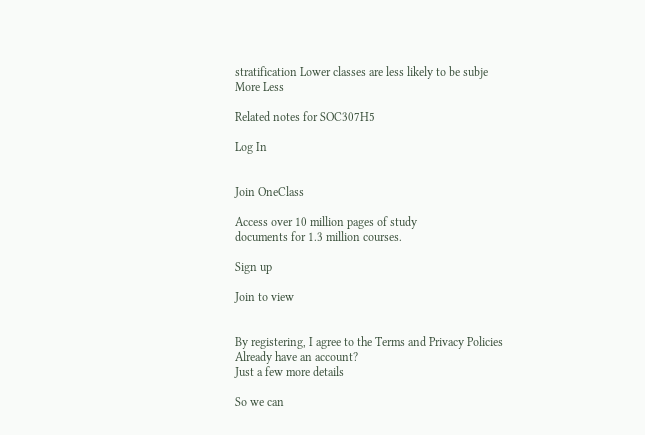stratification Lower classes are less likely to be subje
More Less

Related notes for SOC307H5

Log In


Join OneClass

Access over 10 million pages of study
documents for 1.3 million courses.

Sign up

Join to view


By registering, I agree to the Terms and Privacy Policies
Already have an account?
Just a few more details

So we can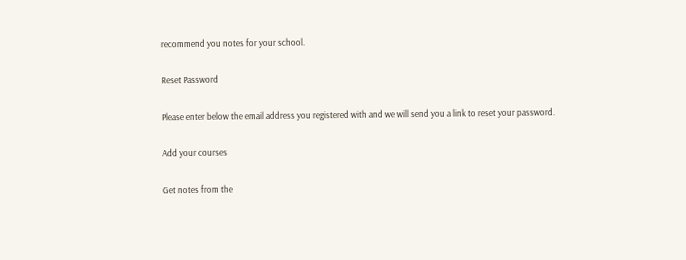recommend you notes for your school.

Reset Password

Please enter below the email address you registered with and we will send you a link to reset your password.

Add your courses

Get notes from the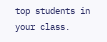top students in your class.